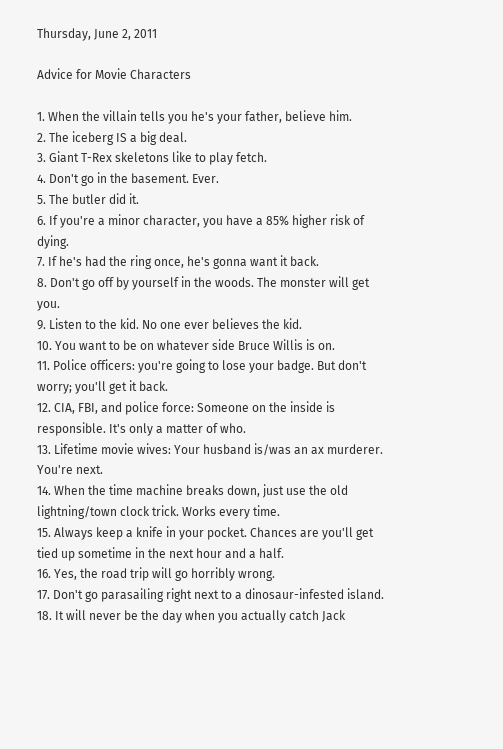Thursday, June 2, 2011

Advice for Movie Characters

1. When the villain tells you he's your father, believe him.
2. The iceberg IS a big deal.
3. Giant T-Rex skeletons like to play fetch.
4. Don't go in the basement. Ever.
5. The butler did it.
6. If you're a minor character, you have a 85% higher risk of dying.
7. If he's had the ring once, he's gonna want it back.
8. Don't go off by yourself in the woods. The monster will get you.
9. Listen to the kid. No one ever believes the kid.
10. You want to be on whatever side Bruce Willis is on.
11. Police officers: you're going to lose your badge. But don't worry; you'll get it back.
12. CIA, FBI, and police force: Someone on the inside is responsible. It's only a matter of who.
13. Lifetime movie wives: Your husband is/was an ax murderer. You're next.
14. When the time machine breaks down, just use the old lightning/town clock trick. Works every time.
15. Always keep a knife in your pocket. Chances are you'll get tied up sometime in the next hour and a half.
16. Yes, the road trip will go horribly wrong.
17. Don't go parasailing right next to a dinosaur-infested island.
18. It will never be the day when you actually catch Jack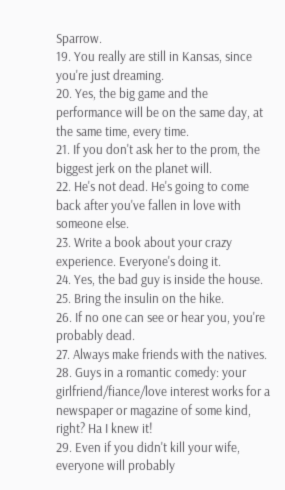Sparrow.
19. You really are still in Kansas, since you're just dreaming.
20. Yes, the big game and the performance will be on the same day, at the same time, every time.
21. If you don't ask her to the prom, the biggest jerk on the planet will.
22. He's not dead. He's going to come back after you've fallen in love with someone else.
23. Write a book about your crazy experience. Everyone's doing it.
24. Yes, the bad guy is inside the house.
25. Bring the insulin on the hike.
26. If no one can see or hear you, you're probably dead.
27. Always make friends with the natives.
28. Guys in a romantic comedy: your girlfriend/fiance/love interest works for a newspaper or magazine of some kind, right? Ha I knew it!
29. Even if you didn't kill your wife, everyone will probably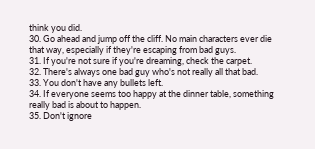think you did.
30. Go ahead and jump off the cliff. No main characters ever die that way, especially if they're escaping from bad guys.
31. If you're not sure if you're dreaming, check the carpet.
32. There's always one bad guy who's not really all that bad.
33. You don't have any bullets left.
34. If everyone seems too happy at the dinner table, something really bad is about to happen.
35. Don't ignore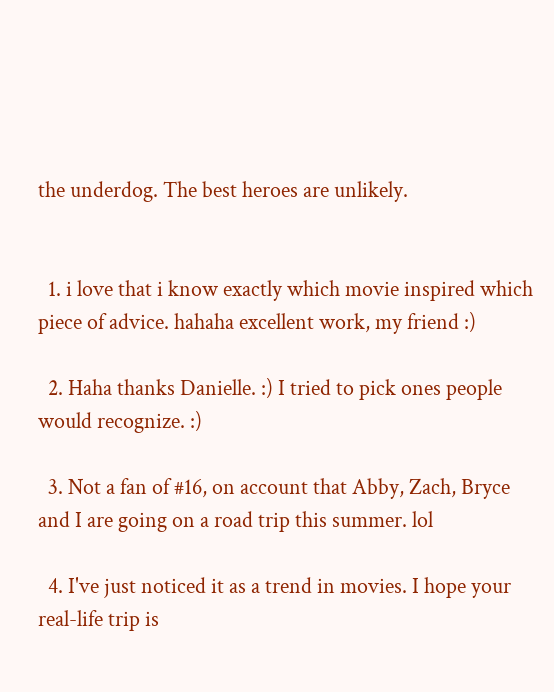the underdog. The best heroes are unlikely.


  1. i love that i know exactly which movie inspired which piece of advice. hahaha excellent work, my friend :)

  2. Haha thanks Danielle. :) I tried to pick ones people would recognize. :)

  3. Not a fan of #16, on account that Abby, Zach, Bryce and I are going on a road trip this summer. lol

  4. I've just noticed it as a trend in movies. I hope your real-life trip is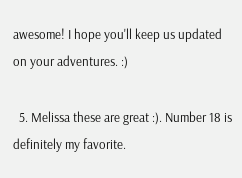awesome! I hope you'll keep us updated on your adventures. :)

  5. Melissa these are great :). Number 18 is definitely my favorite.